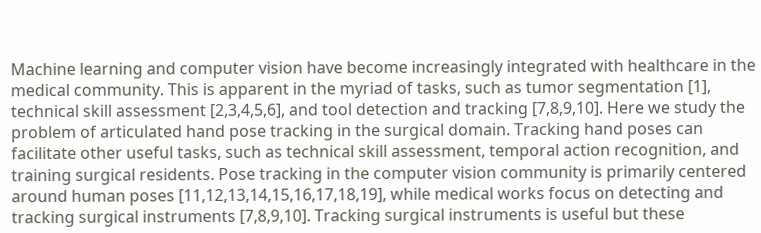Machine learning and computer vision have become increasingly integrated with healthcare in the medical community. This is apparent in the myriad of tasks, such as tumor segmentation [1], technical skill assessment [2,3,4,5,6], and tool detection and tracking [7,8,9,10]. Here we study the problem of articulated hand pose tracking in the surgical domain. Tracking hand poses can facilitate other useful tasks, such as technical skill assessment, temporal action recognition, and training surgical residents. Pose tracking in the computer vision community is primarily centered around human poses [11,12,13,14,15,16,17,18,19], while medical works focus on detecting and tracking surgical instruments [7,8,9,10]. Tracking surgical instruments is useful but these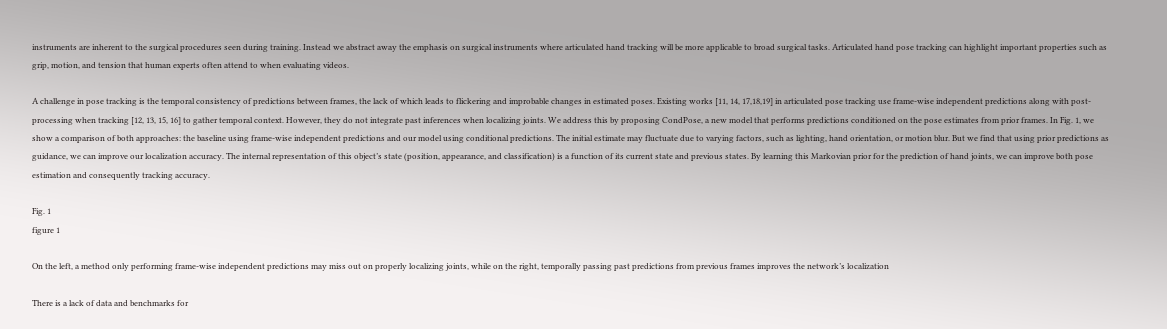instruments are inherent to the surgical procedures seen during training. Instead we abstract away the emphasis on surgical instruments where articulated hand tracking will be more applicable to broad surgical tasks. Articulated hand pose tracking can highlight important properties such as grip, motion, and tension that human experts often attend to when evaluating videos.

A challenge in pose tracking is the temporal consistency of predictions between frames, the lack of which leads to flickering and improbable changes in estimated poses. Existing works [11, 14, 17,18,19] in articulated pose tracking use frame-wise independent predictions along with post-processing when tracking [12, 13, 15, 16] to gather temporal context. However, they do not integrate past inferences when localizing joints. We address this by proposing CondPose, a new model that performs predictions conditioned on the pose estimates from prior frames. In Fig. 1, we show a comparison of both approaches: the baseline using frame-wise independent predictions and our model using conditional predictions. The initial estimate may fluctuate due to varying factors, such as lighting, hand orientation, or motion blur. But we find that using prior predictions as guidance, we can improve our localization accuracy. The internal representation of this object’s state (position, appearance, and classification) is a function of its current state and previous states. By learning this Markovian prior for the prediction of hand joints, we can improve both pose estimation and consequently tracking accuracy.

Fig. 1
figure 1

On the left, a method only performing frame-wise independent predictions may miss out on properly localizing joints, while on the right, temporally passing past predictions from previous frames improves the network’s localization

There is a lack of data and benchmarks for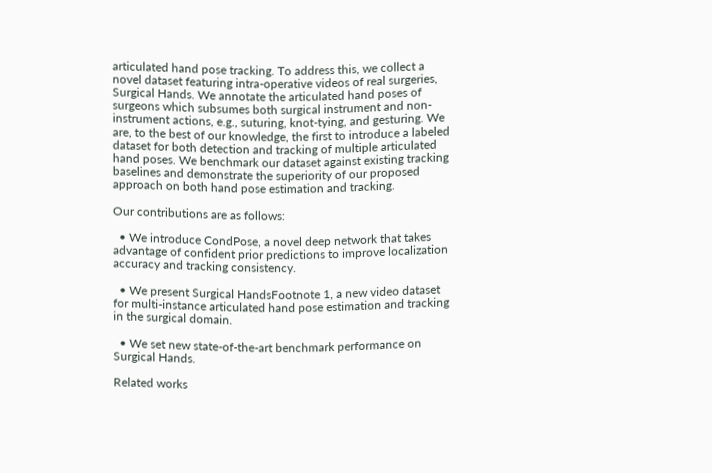articulated hand pose tracking. To address this, we collect a novel dataset featuring intra-operative videos of real surgeries, Surgical Hands. We annotate the articulated hand poses of surgeons which subsumes both surgical instrument and non-instrument actions, e.g., suturing, knot-tying, and gesturing. We are, to the best of our knowledge, the first to introduce a labeled dataset for both detection and tracking of multiple articulated hand poses. We benchmark our dataset against existing tracking baselines and demonstrate the superiority of our proposed approach on both hand pose estimation and tracking.

Our contributions are as follows:

  • We introduce CondPose, a novel deep network that takes advantage of confident prior predictions to improve localization accuracy and tracking consistency.

  • We present Surgical HandsFootnote 1, a new video dataset for multi-instance articulated hand pose estimation and tracking in the surgical domain.

  • We set new state-of-the-art benchmark performance on Surgical Hands.

Related works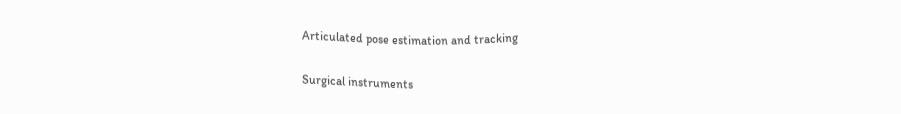Articulated pose estimation and tracking

Surgical instruments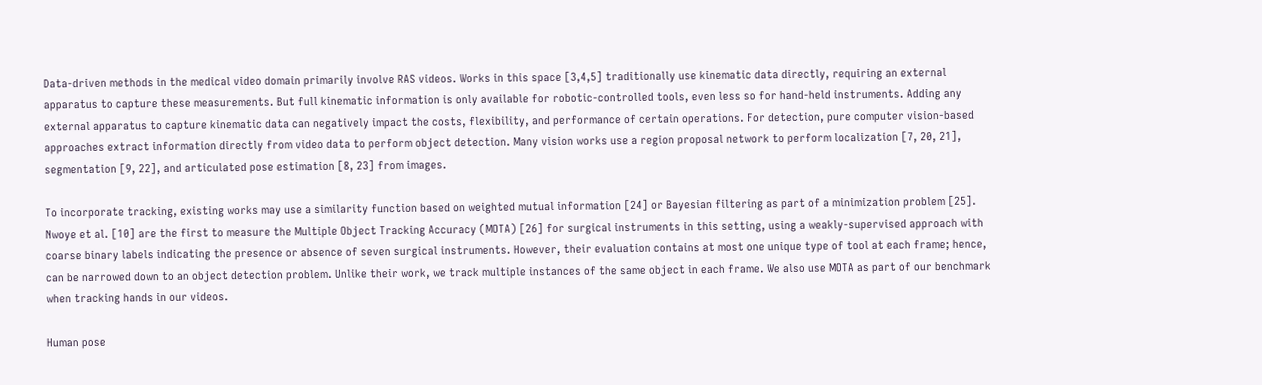Data-driven methods in the medical video domain primarily involve RAS videos. Works in this space [3,4,5] traditionally use kinematic data directly, requiring an external apparatus to capture these measurements. But full kinematic information is only available for robotic-controlled tools, even less so for hand-held instruments. Adding any external apparatus to capture kinematic data can negatively impact the costs, flexibility, and performance of certain operations. For detection, pure computer vision-based approaches extract information directly from video data to perform object detection. Many vision works use a region proposal network to perform localization [7, 20, 21], segmentation [9, 22], and articulated pose estimation [8, 23] from images.

To incorporate tracking, existing works may use a similarity function based on weighted mutual information [24] or Bayesian filtering as part of a minimization problem [25]. Nwoye et al. [10] are the first to measure the Multiple Object Tracking Accuracy (MOTA) [26] for surgical instruments in this setting, using a weakly-supervised approach with coarse binary labels indicating the presence or absence of seven surgical instruments. However, their evaluation contains at most one unique type of tool at each frame; hence, can be narrowed down to an object detection problem. Unlike their work, we track multiple instances of the same object in each frame. We also use MOTA as part of our benchmark when tracking hands in our videos.

Human pose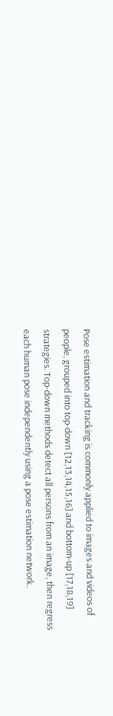Pose estimation and tracking is commonly applied to images and videos of people, grouped into top-down [12,13,14,15,16] and bottom-up [17,18,19] strategies. Top-down methods detect all persons from an image, then regress each human pose independently using a pose estimation network.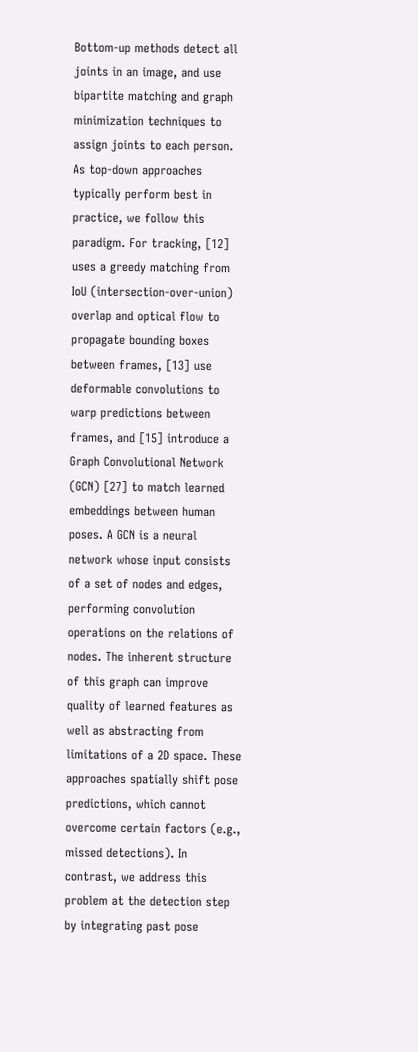Bottom-up methods detect all joints in an image, and use bipartite matching and graph minimization techniques to assign joints to each person. As top-down approaches typically perform best in practice, we follow this paradigm. For tracking, [12] uses a greedy matching from IoU (intersection-over-union) overlap and optical flow to propagate bounding boxes between frames, [13] use deformable convolutions to warp predictions between frames, and [15] introduce a Graph Convolutional Network (GCN) [27] to match learned embeddings between human poses. A GCN is a neural network whose input consists of a set of nodes and edges, performing convolution operations on the relations of nodes. The inherent structure of this graph can improve quality of learned features as well as abstracting from limitations of a 2D space. These approaches spatially shift pose predictions, which cannot overcome certain factors (e.g., missed detections). In contrast, we address this problem at the detection step by integrating past pose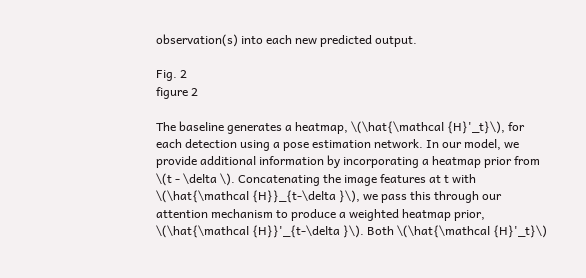observation(s) into each new predicted output.

Fig. 2
figure 2

The baseline generates a heatmap, \(\hat{\mathcal {H}'_t}\), for each detection using a pose estimation network. In our model, we provide additional information by incorporating a heatmap prior from \(t - \delta \). Concatenating the image features at t with \(\hat{\mathcal {H}}_{t-\delta }\), we pass this through our attention mechanism to produce a weighted heatmap prior, \(\hat{\mathcal {H}}'_{t-\delta }\). Both \(\hat{\mathcal {H}'_t}\)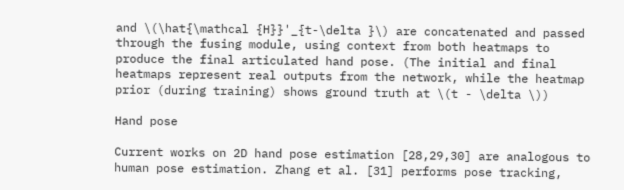and \(\hat{\mathcal {H}}'_{t-\delta }\) are concatenated and passed through the fusing module, using context from both heatmaps to produce the final articulated hand pose. (The initial and final heatmaps represent real outputs from the network, while the heatmap prior (during training) shows ground truth at \(t - \delta \))

Hand pose

Current works on 2D hand pose estimation [28,29,30] are analogous to human pose estimation. Zhang et al. [31] performs pose tracking,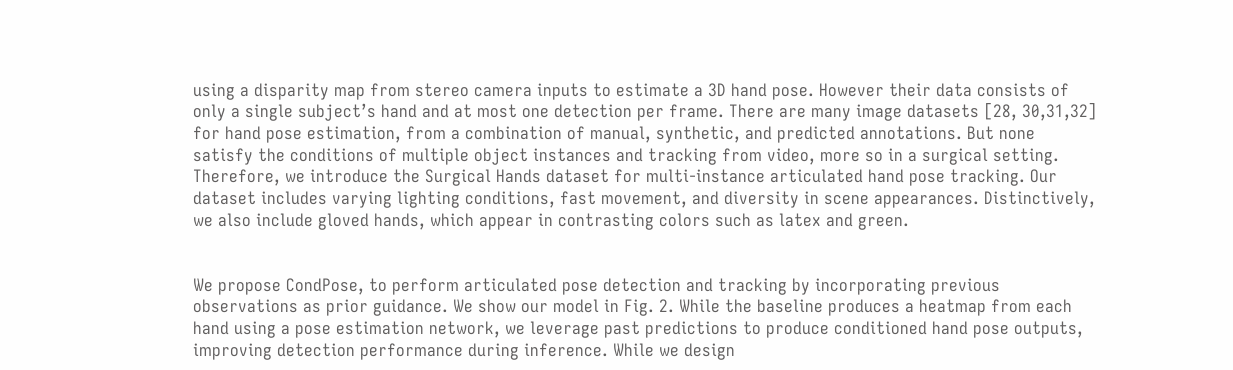using a disparity map from stereo camera inputs to estimate a 3D hand pose. However their data consists of only a single subject’s hand and at most one detection per frame. There are many image datasets [28, 30,31,32] for hand pose estimation, from a combination of manual, synthetic, and predicted annotations. But none satisfy the conditions of multiple object instances and tracking from video, more so in a surgical setting. Therefore, we introduce the Surgical Hands dataset for multi-instance articulated hand pose tracking. Our dataset includes varying lighting conditions, fast movement, and diversity in scene appearances. Distinctively, we also include gloved hands, which appear in contrasting colors such as latex and green.


We propose CondPose, to perform articulated pose detection and tracking by incorporating previous observations as prior guidance. We show our model in Fig. 2. While the baseline produces a heatmap from each hand using a pose estimation network, we leverage past predictions to produce conditioned hand pose outputs, improving detection performance during inference. While we design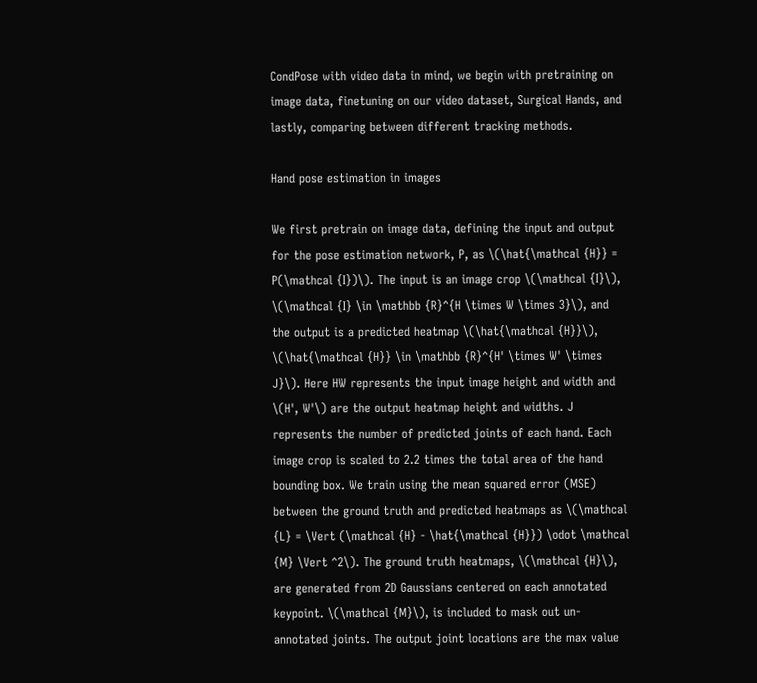CondPose with video data in mind, we begin with pretraining on image data, finetuning on our video dataset, Surgical Hands, and lastly, comparing between different tracking methods.

Hand pose estimation in images

We first pretrain on image data, defining the input and output for the pose estimation network, P, as \(\hat{\mathcal {H}} = P(\mathcal {I})\). The input is an image crop \(\mathcal {I}\), \(\mathcal {I} \in \mathbb {R}^{H \times W \times 3}\), and the output is a predicted heatmap \(\hat{\mathcal {H}}\), \(\hat{\mathcal {H}} \in \mathbb {R}^{H' \times W' \times J}\). Here HW represents the input image height and width and \(H', W'\) are the output heatmap height and widths. J represents the number of predicted joints of each hand. Each image crop is scaled to 2.2 times the total area of the hand bounding box. We train using the mean squared error (MSE) between the ground truth and predicted heatmaps as \(\mathcal {L} = \Vert (\mathcal {H} - \hat{\mathcal {H}}) \odot \mathcal {M} \Vert ^2\). The ground truth heatmaps, \(\mathcal {H}\), are generated from 2D Gaussians centered on each annotated keypoint. \(\mathcal {M}\), is included to mask out un-annotated joints. The output joint locations are the max value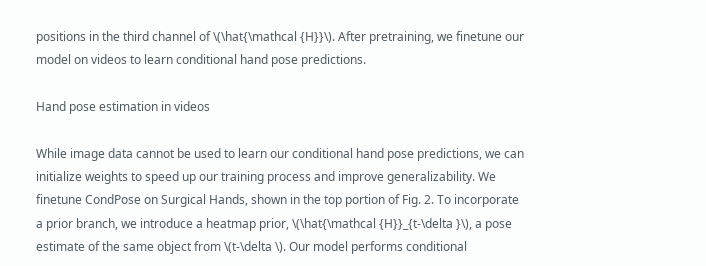positions in the third channel of \(\hat{\mathcal {H}}\). After pretraining, we finetune our model on videos to learn conditional hand pose predictions.

Hand pose estimation in videos

While image data cannot be used to learn our conditional hand pose predictions, we can initialize weights to speed up our training process and improve generalizability. We finetune CondPose on Surgical Hands, shown in the top portion of Fig. 2. To incorporate a prior branch, we introduce a heatmap prior, \(\hat{\mathcal {H}}_{t-\delta }\), a pose estimate of the same object from \(t-\delta \). Our model performs conditional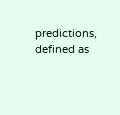predictions, defined as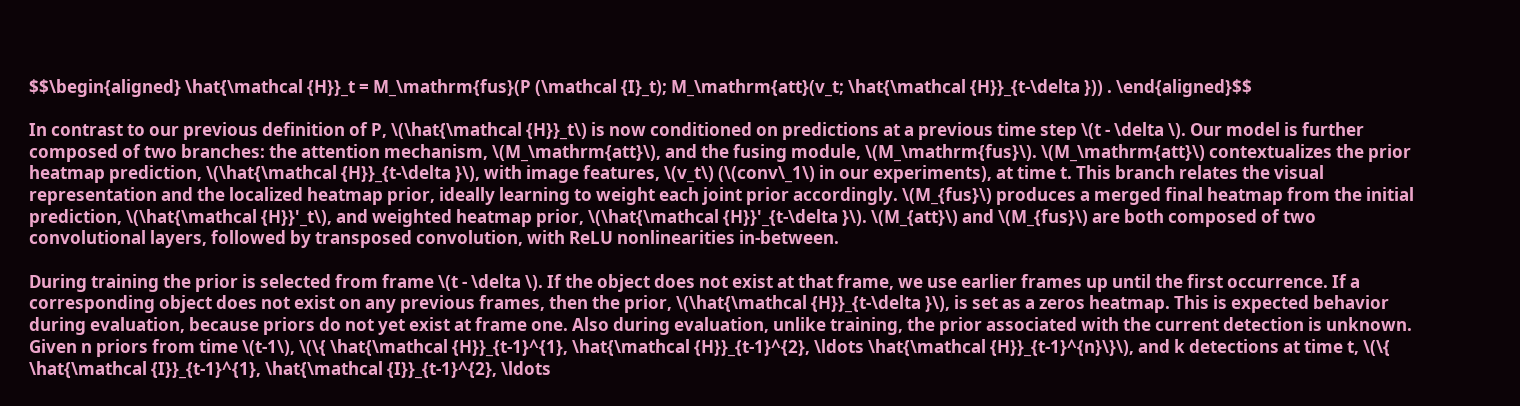$$\begin{aligned} \hat{\mathcal {H}}_t = M_\mathrm{fus}(P (\mathcal {I}_t); M_\mathrm{att}(v_t; \hat{\mathcal {H}}_{t-\delta })) . \end{aligned}$$

In contrast to our previous definition of P, \(\hat{\mathcal {H}}_t\) is now conditioned on predictions at a previous time step \(t - \delta \). Our model is further composed of two branches: the attention mechanism, \(M_\mathrm{att}\), and the fusing module, \(M_\mathrm{fus}\). \(M_\mathrm{att}\) contextualizes the prior heatmap prediction, \(\hat{\mathcal {H}}_{t-\delta }\), with image features, \(v_t\) (\(conv\_1\) in our experiments), at time t. This branch relates the visual representation and the localized heatmap prior, ideally learning to weight each joint prior accordingly. \(M_{fus}\) produces a merged final heatmap from the initial prediction, \(\hat{\mathcal {H}}'_t\), and weighted heatmap prior, \(\hat{\mathcal {H}}'_{t-\delta }\). \(M_{att}\) and \(M_{fus}\) are both composed of two convolutional layers, followed by transposed convolution, with ReLU nonlinearities in-between.

During training the prior is selected from frame \(t - \delta \). If the object does not exist at that frame, we use earlier frames up until the first occurrence. If a corresponding object does not exist on any previous frames, then the prior, \(\hat{\mathcal {H}}_{t-\delta }\), is set as a zeros heatmap. This is expected behavior during evaluation, because priors do not yet exist at frame one. Also during evaluation, unlike training, the prior associated with the current detection is unknown. Given n priors from time \(t-1\), \(\{ \hat{\mathcal {H}}_{t-1}^{1}, \hat{\mathcal {H}}_{t-1}^{2}, \ldots \hat{\mathcal {H}}_{t-1}^{n}\}\), and k detections at time t, \(\{ \hat{\mathcal {I}}_{t-1}^{1}, \hat{\mathcal {I}}_{t-1}^{2}, \ldots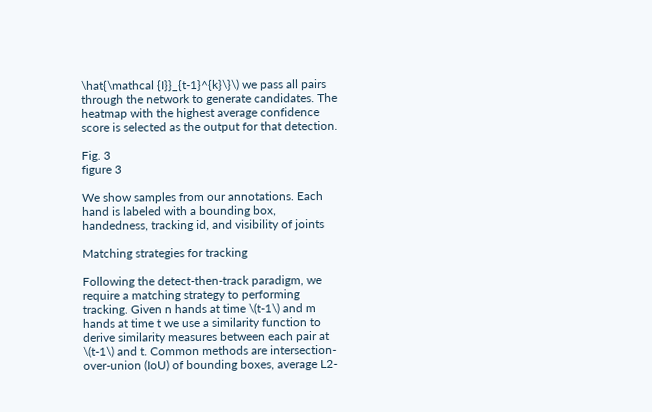\hat{\mathcal {I}}_{t-1}^{k}\}\) we pass all pairs through the network to generate candidates. The heatmap with the highest average confidence score is selected as the output for that detection.

Fig. 3
figure 3

We show samples from our annotations. Each hand is labeled with a bounding box, handedness, tracking id, and visibility of joints

Matching strategies for tracking

Following the detect-then-track paradigm, we require a matching strategy to performing tracking. Given n hands at time \(t-1\) and m hands at time t we use a similarity function to derive similarity measures between each pair at \(t-1\) and t. Common methods are intersection-over-union (IoU) of bounding boxes, average L2-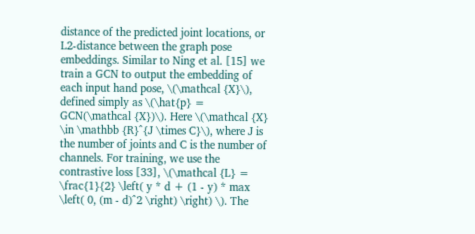distance of the predicted joint locations, or L2-distance between the graph pose embeddings. Similar to Ning et al. [15] we train a GCN to output the embedding of each input hand pose, \(\mathcal {X}\), defined simply as \(\hat{p} = GCN(\mathcal {X})\). Here \(\mathcal {X} \in \mathbb {R}^{J \times C}\), where J is the number of joints and C is the number of channels. For training, we use the contrastive loss [33], \(\mathcal {L} = \frac{1}{2} \left( y * d + (1 - y) * max \left( 0, (m - d)^2 \right) \right) \). The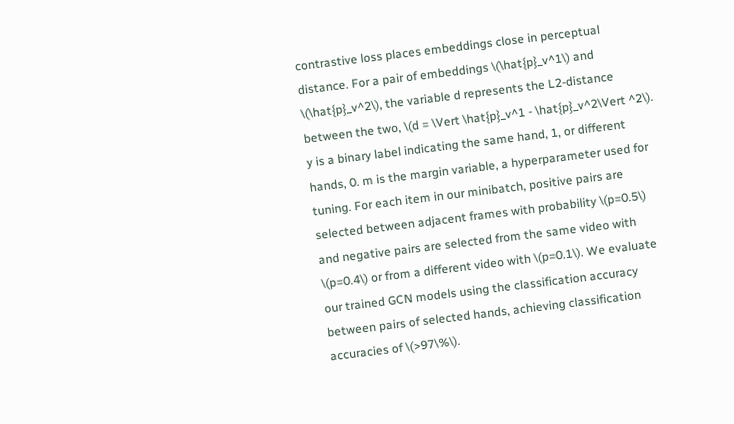contrastive loss places embeddings close in perceptual distance. For a pair of embeddings \(\hat{p}_v^1\) and \(\hat{p}_v^2\), the variable d represents the L2-distance between the two, \(d = \Vert \hat{p}_v^1 - \hat{p}_v^2\Vert ^2\). y is a binary label indicating the same hand, 1, or different hands, 0. m is the margin variable, a hyperparameter used for tuning. For each item in our minibatch, positive pairs are selected between adjacent frames with probability \(p=0.5\) and negative pairs are selected from the same video with \(p=0.4\) or from a different video with \(p=0.1\). We evaluate our trained GCN models using the classification accuracy between pairs of selected hands, achieving classification accuracies of \(>97\%\).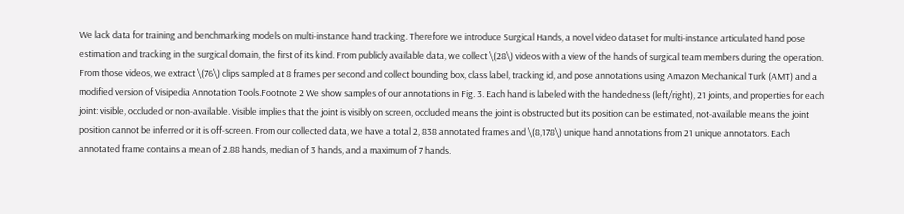We lack data for training and benchmarking models on multi-instance hand tracking. Therefore we introduce Surgical Hands, a novel video dataset for multi-instance articulated hand pose estimation and tracking in the surgical domain, the first of its kind. From publicly available data, we collect \(28\) videos with a view of the hands of surgical team members during the operation. From those videos, we extract \(76\) clips sampled at 8 frames per second and collect bounding box, class label, tracking id, and pose annotations using Amazon Mechanical Turk (AMT) and a modified version of Visipedia Annotation Tools.Footnote 2 We show samples of our annotations in Fig. 3. Each hand is labeled with the handedness (left/right), 21 joints, and properties for each joint: visible, occluded or non-available. Visible implies that the joint is visibly on screen, occluded means the joint is obstructed but its position can be estimated, not-available means the joint position cannot be inferred or it is off-screen. From our collected data, we have a total 2, 838 annotated frames and \(8,178\) unique hand annotations from 21 unique annotators. Each annotated frame contains a mean of 2.88 hands, median of 3 hands, and a maximum of 7 hands.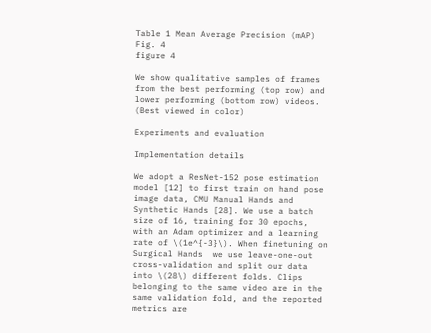Table 1 Mean Average Precision (mAP)
Fig. 4
figure 4

We show qualitative samples of frames from the best performing (top row) and lower performing (bottom row) videos. (Best viewed in color)

Experiments and evaluation

Implementation details

We adopt a ResNet-152 pose estimation model [12] to first train on hand pose image data, CMU Manual Hands and Synthetic Hands [28]. We use a batch size of 16, training for 30 epochs, with an Adam optimizer and a learning rate of \(1e^{-3}\). When finetuning on Surgical Hands  we use leave-one-out cross-validation and split our data into \(28\) different folds. Clips belonging to the same video are in the same validation fold, and the reported metrics are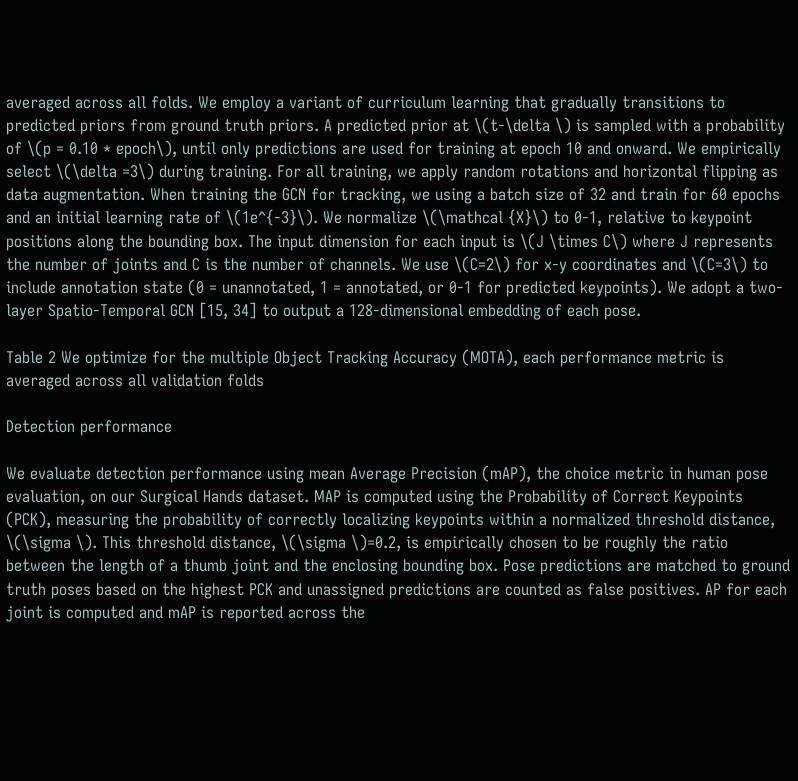averaged across all folds. We employ a variant of curriculum learning that gradually transitions to predicted priors from ground truth priors. A predicted prior at \(t-\delta \) is sampled with a probability of \(p = 0.10 * epoch\), until only predictions are used for training at epoch 10 and onward. We empirically select \(\delta =3\) during training. For all training, we apply random rotations and horizontal flipping as data augmentation. When training the GCN for tracking, we using a batch size of 32 and train for 60 epochs and an initial learning rate of \(1e^{-3}\). We normalize \(\mathcal {X}\) to 0-1, relative to keypoint positions along the bounding box. The input dimension for each input is \(J \times C\) where J represents the number of joints and C is the number of channels. We use \(C=2\) for x-y coordinates and \(C=3\) to include annotation state (0 = unannotated, 1 = annotated, or 0-1 for predicted keypoints). We adopt a two-layer Spatio-Temporal GCN [15, 34] to output a 128-dimensional embedding of each pose.

Table 2 We optimize for the multiple Object Tracking Accuracy (MOTA), each performance metric is averaged across all validation folds

Detection performance

We evaluate detection performance using mean Average Precision (mAP), the choice metric in human pose evaluation, on our Surgical Hands dataset. MAP is computed using the Probability of Correct Keypoints (PCK), measuring the probability of correctly localizing keypoints within a normalized threshold distance, \(\sigma \). This threshold distance, \(\sigma \)=0.2, is empirically chosen to be roughly the ratio between the length of a thumb joint and the enclosing bounding box. Pose predictions are matched to ground truth poses based on the highest PCK and unassigned predictions are counted as false positives. AP for each joint is computed and mAP is reported across the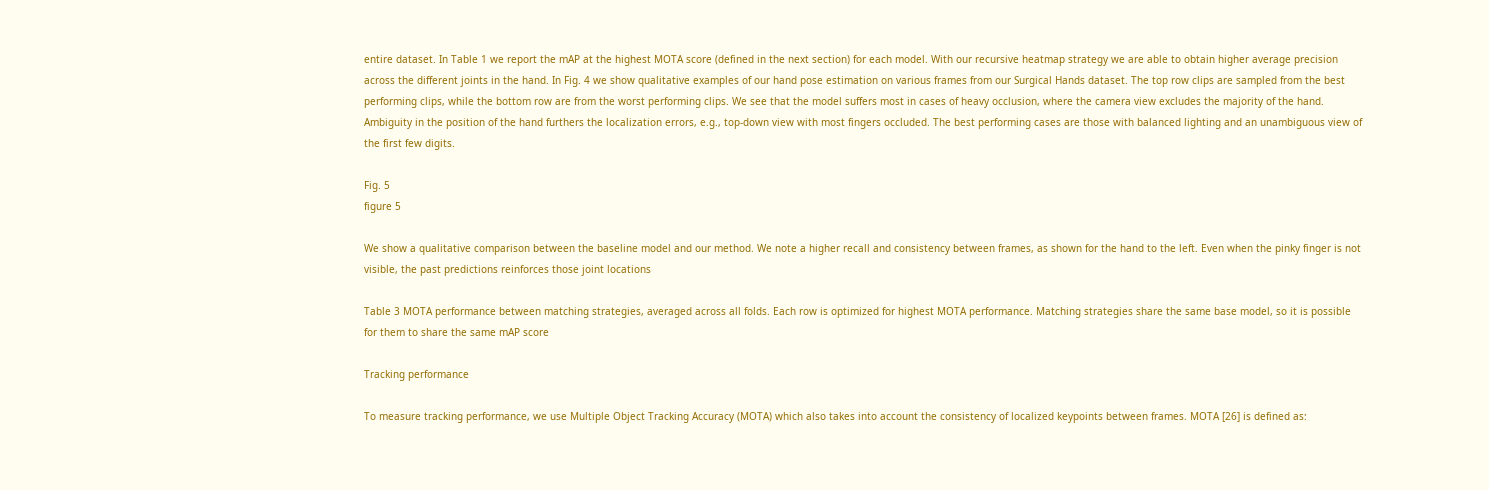entire dataset. In Table 1 we report the mAP at the highest MOTA score (defined in the next section) for each model. With our recursive heatmap strategy we are able to obtain higher average precision across the different joints in the hand. In Fig. 4 we show qualitative examples of our hand pose estimation on various frames from our Surgical Hands dataset. The top row clips are sampled from the best performing clips, while the bottom row are from the worst performing clips. We see that the model suffers most in cases of heavy occlusion, where the camera view excludes the majority of the hand. Ambiguity in the position of the hand furthers the localization errors, e.g., top-down view with most fingers occluded. The best performing cases are those with balanced lighting and an unambiguous view of the first few digits.

Fig. 5
figure 5

We show a qualitative comparison between the baseline model and our method. We note a higher recall and consistency between frames, as shown for the hand to the left. Even when the pinky finger is not visible, the past predictions reinforces those joint locations

Table 3 MOTA performance between matching strategies, averaged across all folds. Each row is optimized for highest MOTA performance. Matching strategies share the same base model, so it is possible for them to share the same mAP score

Tracking performance

To measure tracking performance, we use Multiple Object Tracking Accuracy (MOTA) which also takes into account the consistency of localized keypoints between frames. MOTA [26] is defined as: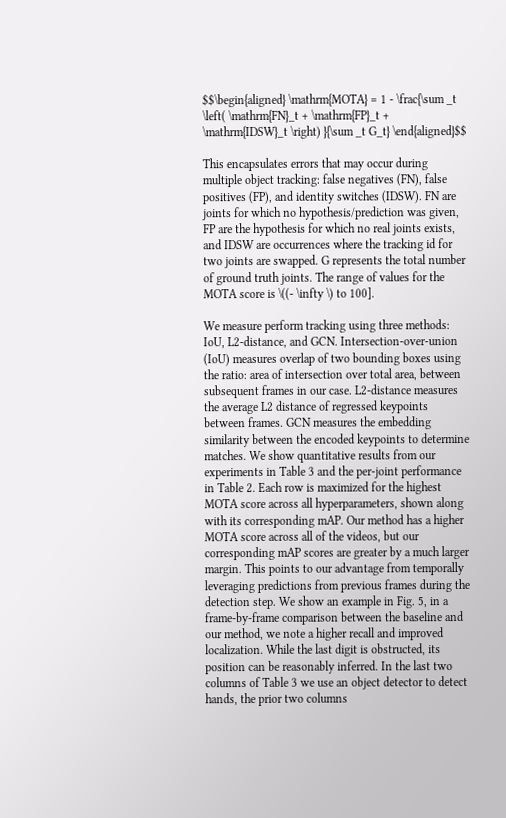$$\begin{aligned} \mathrm{MOTA} = 1 - \frac{\sum _t \left( \mathrm{FN}_t + \mathrm{FP}_t + \mathrm{IDSW}_t \right) }{\sum _t G_t} \end{aligned}$$

This encapsulates errors that may occur during multiple object tracking: false negatives (FN), false positives (FP), and identity switches (IDSW). FN are joints for which no hypothesis/prediction was given, FP are the hypothesis for which no real joints exists, and IDSW are occurrences where the tracking id for two joints are swapped. G represents the total number of ground truth joints. The range of values for the MOTA score is \((- \infty \) to 100].

We measure perform tracking using three methods: IoU, L2-distance, and GCN. Intersection-over-union (IoU) measures overlap of two bounding boxes using the ratio: area of intersection over total area, between subsequent frames in our case. L2-distance measures the average L2 distance of regressed keypoints between frames. GCN measures the embedding similarity between the encoded keypoints to determine matches. We show quantitative results from our experiments in Table 3 and the per-joint performance in Table 2. Each row is maximized for the highest MOTA score across all hyperparameters, shown along with its corresponding mAP. Our method has a higher MOTA score across all of the videos, but our corresponding mAP scores are greater by a much larger margin. This points to our advantage from temporally leveraging predictions from previous frames during the detection step. We show an example in Fig. 5, in a frame-by-frame comparison between the baseline and our method, we note a higher recall and improved localization. While the last digit is obstructed, its position can be reasonably inferred. In the last two columns of Table 3 we use an object detector to detect hands, the prior two columns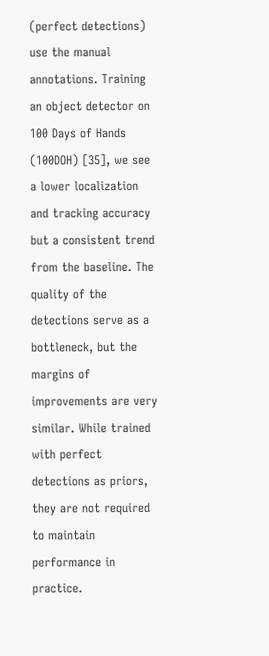(perfect detections) use the manual annotations. Training an object detector on 100 Days of Hands (100DOH) [35], we see a lower localization and tracking accuracy but a consistent trend from the baseline. The quality of the detections serve as a bottleneck, but the margins of improvements are very similar. While trained with perfect detections as priors, they are not required to maintain performance in practice.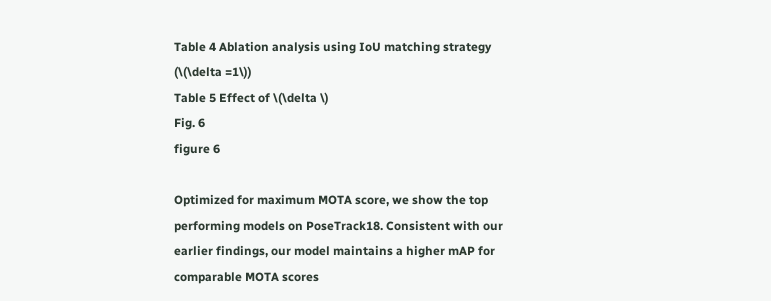Table 4 Ablation analysis using IoU matching strategy (\(\delta =1\))
Table 5 Effect of \(\delta \)
Fig. 6
figure 6

Optimized for maximum MOTA score, we show the top performing models on PoseTrack18. Consistent with our earlier findings, our model maintains a higher mAP for comparable MOTA scores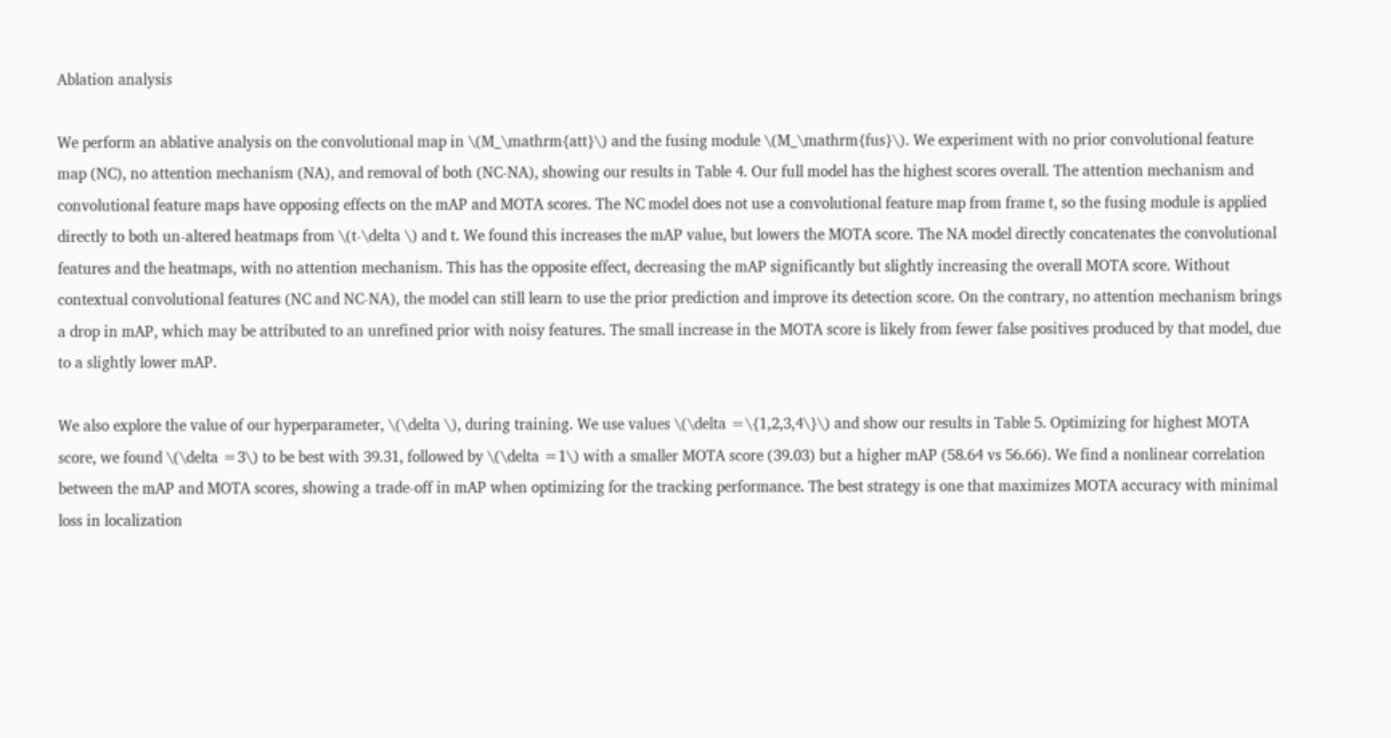Ablation analysis

We perform an ablative analysis on the convolutional map in \(M_\mathrm{att}\) and the fusing module \(M_\mathrm{fus}\). We experiment with no prior convolutional feature map (NC), no attention mechanism (NA), and removal of both (NC-NA), showing our results in Table 4. Our full model has the highest scores overall. The attention mechanism and convolutional feature maps have opposing effects on the mAP and MOTA scores. The NC model does not use a convolutional feature map from frame t, so the fusing module is applied directly to both un-altered heatmaps from \(t-\delta \) and t. We found this increases the mAP value, but lowers the MOTA score. The NA model directly concatenates the convolutional features and the heatmaps, with no attention mechanism. This has the opposite effect, decreasing the mAP significantly but slightly increasing the overall MOTA score. Without contextual convolutional features (NC and NC-NA), the model can still learn to use the prior prediction and improve its detection score. On the contrary, no attention mechanism brings a drop in mAP, which may be attributed to an unrefined prior with noisy features. The small increase in the MOTA score is likely from fewer false positives produced by that model, due to a slightly lower mAP.

We also explore the value of our hyperparameter, \(\delta \), during training. We use values \(\delta =\{1,2,3,4\}\) and show our results in Table 5. Optimizing for highest MOTA score, we found \(\delta =3\) to be best with 39.31, followed by \(\delta =1\) with a smaller MOTA score (39.03) but a higher mAP (58.64 vs 56.66). We find a nonlinear correlation between the mAP and MOTA scores, showing a trade-off in mAP when optimizing for the tracking performance. The best strategy is one that maximizes MOTA accuracy with minimal loss in localization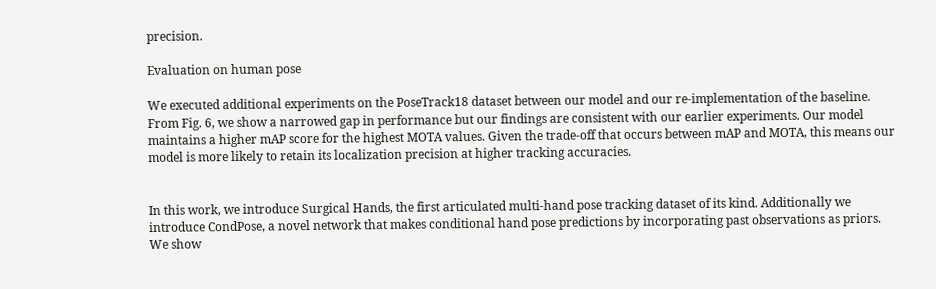precision.

Evaluation on human pose

We executed additional experiments on the PoseTrack18 dataset between our model and our re-implementation of the baseline. From Fig. 6, we show a narrowed gap in performance but our findings are consistent with our earlier experiments. Our model maintains a higher mAP score for the highest MOTA values. Given the trade-off that occurs between mAP and MOTA, this means our model is more likely to retain its localization precision at higher tracking accuracies.


In this work, we introduce Surgical Hands, the first articulated multi-hand pose tracking dataset of its kind. Additionally we introduce CondPose, a novel network that makes conditional hand pose predictions by incorporating past observations as priors. We show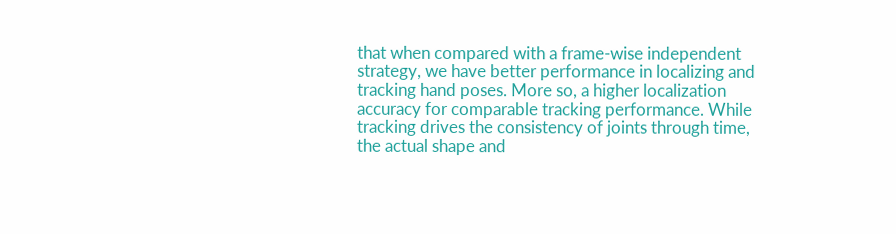that when compared with a frame-wise independent strategy, we have better performance in localizing and tracking hand poses. More so, a higher localization accuracy for comparable tracking performance. While tracking drives the consistency of joints through time, the actual shape and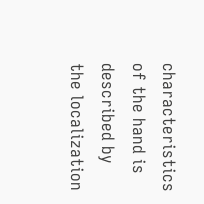characteristics of the hand is described by the localization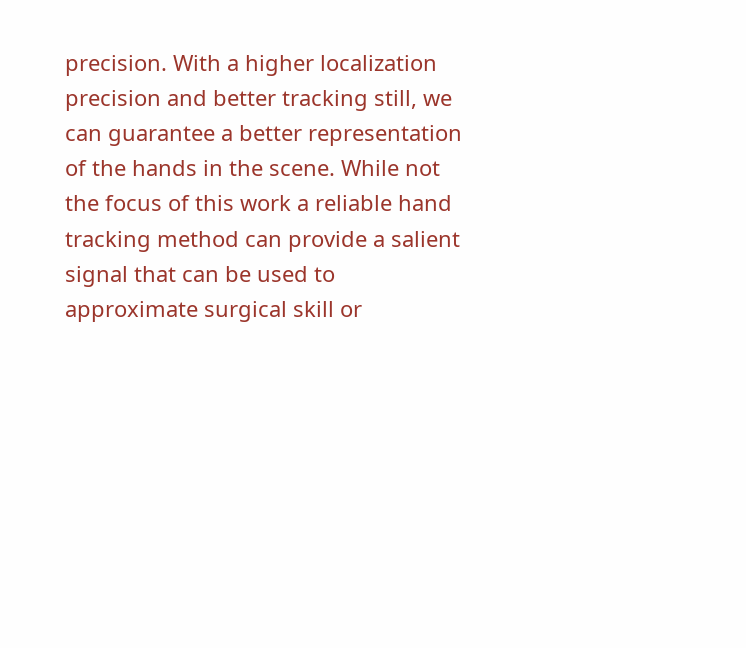precision. With a higher localization precision and better tracking still, we can guarantee a better representation of the hands in the scene. While not the focus of this work a reliable hand tracking method can provide a salient signal that can be used to approximate surgical skill or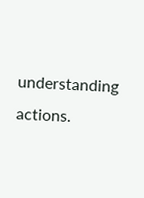understanding actions.